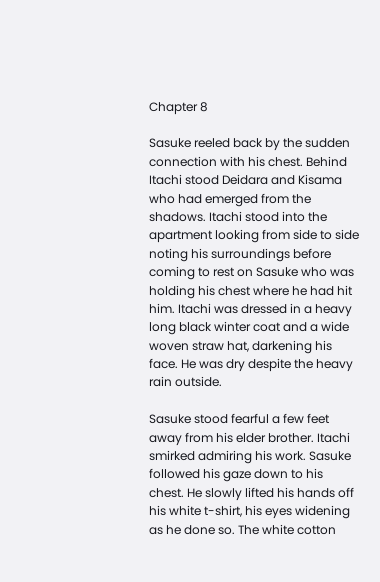Chapter 8

Sasuke reeled back by the sudden connection with his chest. Behind Itachi stood Deidara and Kisama who had emerged from the shadows. Itachi stood into the apartment looking from side to side noting his surroundings before coming to rest on Sasuke who was holding his chest where he had hit him. Itachi was dressed in a heavy long black winter coat and a wide woven straw hat, darkening his face. He was dry despite the heavy rain outside.

Sasuke stood fearful a few feet away from his elder brother. Itachi smirked admiring his work. Sasuke followed his gaze down to his chest. He slowly lifted his hands off his white t-shirt, his eyes widening as he done so. The white cotton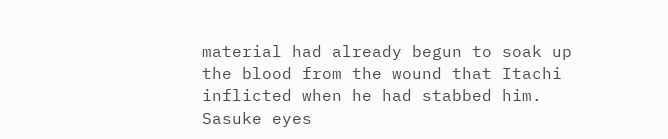material had already begun to soak up the blood from the wound that Itachi inflicted when he had stabbed him. Sasuke eyes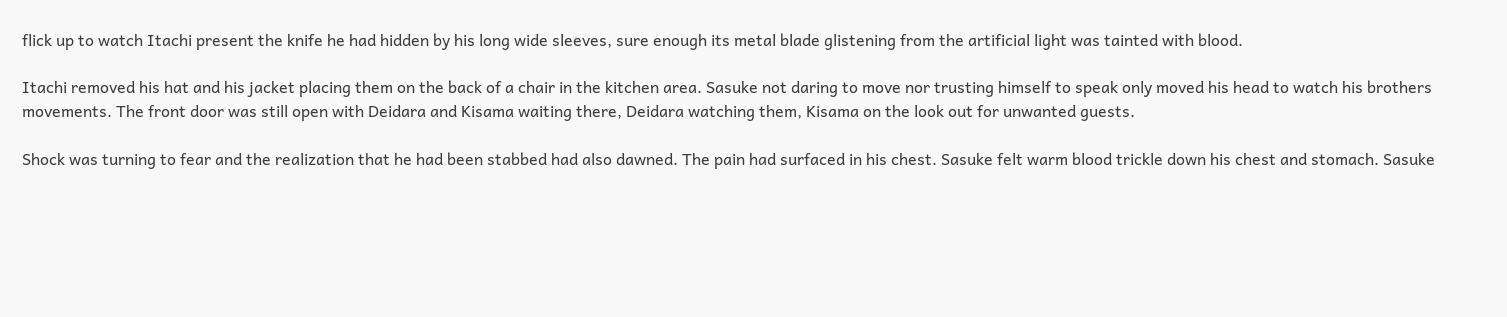flick up to watch Itachi present the knife he had hidden by his long wide sleeves, sure enough its metal blade glistening from the artificial light was tainted with blood.

Itachi removed his hat and his jacket placing them on the back of a chair in the kitchen area. Sasuke not daring to move nor trusting himself to speak only moved his head to watch his brothers movements. The front door was still open with Deidara and Kisama waiting there, Deidara watching them, Kisama on the look out for unwanted guests.

Shock was turning to fear and the realization that he had been stabbed had also dawned. The pain had surfaced in his chest. Sasuke felt warm blood trickle down his chest and stomach. Sasuke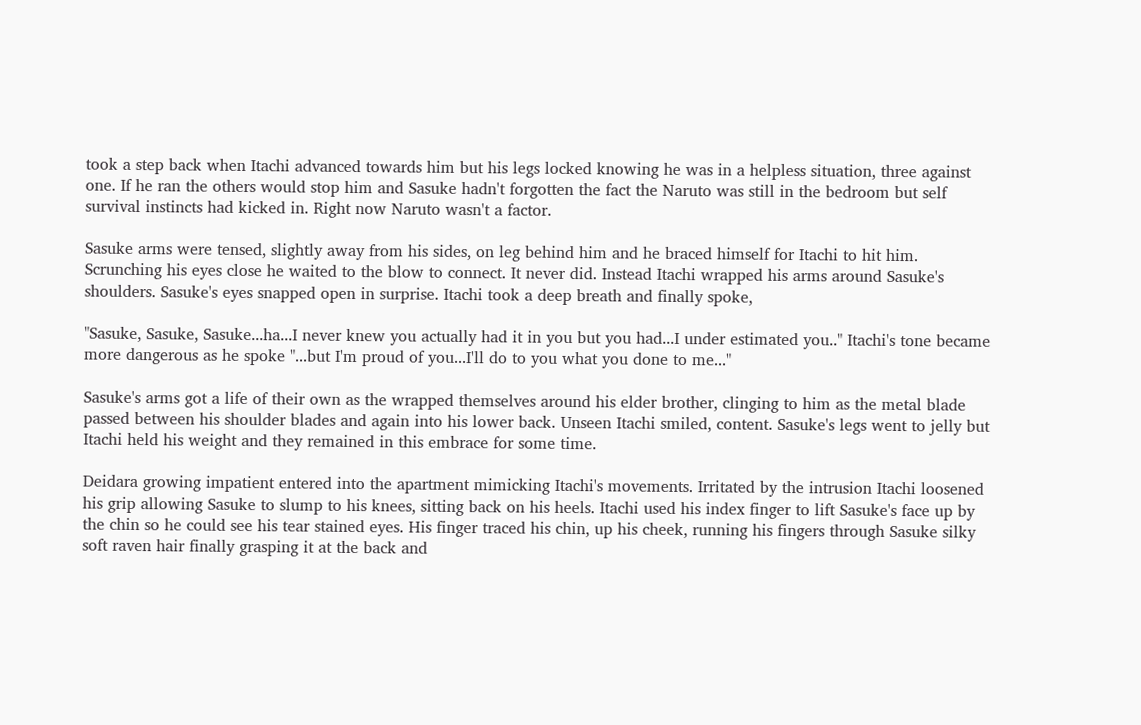took a step back when Itachi advanced towards him but his legs locked knowing he was in a helpless situation, three against one. If he ran the others would stop him and Sasuke hadn't forgotten the fact the Naruto was still in the bedroom but self survival instincts had kicked in. Right now Naruto wasn't a factor.

Sasuke arms were tensed, slightly away from his sides, on leg behind him and he braced himself for Itachi to hit him. Scrunching his eyes close he waited to the blow to connect. It never did. Instead Itachi wrapped his arms around Sasuke's shoulders. Sasuke's eyes snapped open in surprise. Itachi took a deep breath and finally spoke,

"Sasuke, Sasuke, Sasuke...ha...I never knew you actually had it in you but you had...I under estimated you.." Itachi's tone became more dangerous as he spoke "...but I'm proud of you...I'll do to you what you done to me..."

Sasuke's arms got a life of their own as the wrapped themselves around his elder brother, clinging to him as the metal blade passed between his shoulder blades and again into his lower back. Unseen Itachi smiled, content. Sasuke's legs went to jelly but Itachi held his weight and they remained in this embrace for some time.

Deidara growing impatient entered into the apartment mimicking Itachi's movements. Irritated by the intrusion Itachi loosened his grip allowing Sasuke to slump to his knees, sitting back on his heels. Itachi used his index finger to lift Sasuke's face up by the chin so he could see his tear stained eyes. His finger traced his chin, up his cheek, running his fingers through Sasuke silky soft raven hair finally grasping it at the back and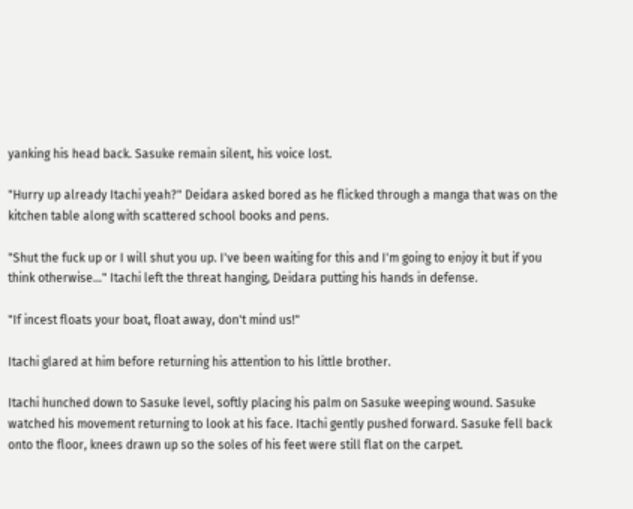yanking his head back. Sasuke remain silent, his voice lost.

"Hurry up already Itachi yeah?" Deidara asked bored as he flicked through a manga that was on the kitchen table along with scattered school books and pens.

"Shut the fuck up or I will shut you up. I've been waiting for this and I'm going to enjoy it but if you think otherwise..." Itachi left the threat hanging, Deidara putting his hands in defense.

"If incest floats your boat, float away, don't mind us!"

Itachi glared at him before returning his attention to his little brother.

Itachi hunched down to Sasuke level, softly placing his palm on Sasuke weeping wound. Sasuke watched his movement returning to look at his face. Itachi gently pushed forward. Sasuke fell back onto the floor, knees drawn up so the soles of his feet were still flat on the carpet.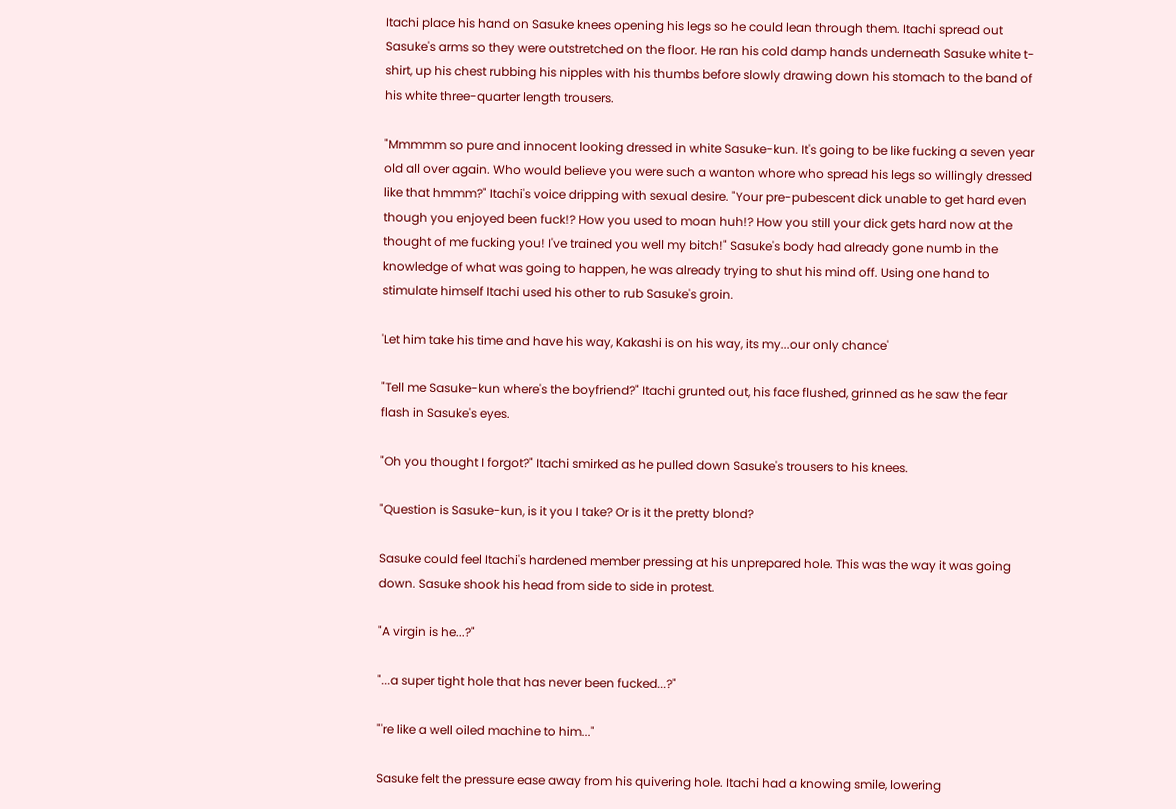Itachi place his hand on Sasuke knees opening his legs so he could lean through them. Itachi spread out Sasuke's arms so they were outstretched on the floor. He ran his cold damp hands underneath Sasuke white t-shirt, up his chest rubbing his nipples with his thumbs before slowly drawing down his stomach to the band of his white three-quarter length trousers.

"Mmmmm so pure and innocent looking dressed in white Sasuke-kun. It's going to be like fucking a seven year old all over again. Who would believe you were such a wanton whore who spread his legs so willingly dressed like that hmmm?" Itachi's voice dripping with sexual desire. "Your pre-pubescent dick unable to get hard even though you enjoyed been fuck!? How you used to moan huh!? How you still your dick gets hard now at the thought of me fucking you! I've trained you well my bitch!" Sasuke's body had already gone numb in the knowledge of what was going to happen, he was already trying to shut his mind off. Using one hand to stimulate himself Itachi used his other to rub Sasuke's groin.

'Let him take his time and have his way, Kakashi is on his way, its my...our only chance'

"Tell me Sasuke-kun where's the boyfriend?" Itachi grunted out, his face flushed, grinned as he saw the fear flash in Sasuke's eyes.

"Oh you thought I forgot?" Itachi smirked as he pulled down Sasuke's trousers to his knees.

"Question is Sasuke-kun, is it you I take? Or is it the pretty blond?

Sasuke could feel Itachi's hardened member pressing at his unprepared hole. This was the way it was going down. Sasuke shook his head from side to side in protest.

"A virgin is he...?"

"...a super tight hole that has never been fucked...?"

"'re like a well oiled machine to him..."

Sasuke felt the pressure ease away from his quivering hole. Itachi had a knowing smile, lowering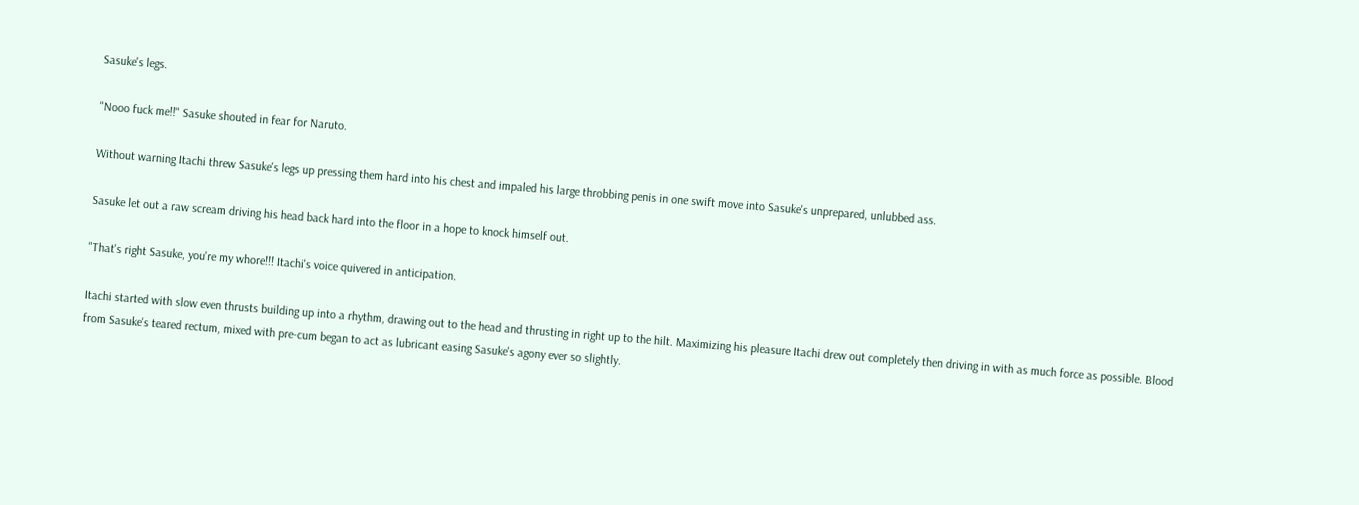Sasuke's legs.

"Nooo fuck me!!" Sasuke shouted in fear for Naruto.

Without warning Itachi threw Sasuke's legs up pressing them hard into his chest and impaled his large throbbing penis in one swift move into Sasuke's unprepared, unlubbed ass.

Sasuke let out a raw scream driving his head back hard into the floor in a hope to knock himself out.

"That's right Sasuke, you're my whore!!! Itachi's voice quivered in anticipation.

Itachi started with slow even thrusts building up into a rhythm, drawing out to the head and thrusting in right up to the hilt. Maximizing his pleasure Itachi drew out completely then driving in with as much force as possible. Blood from Sasuke's teared rectum, mixed with pre-cum began to act as lubricant easing Sasuke's agony ever so slightly.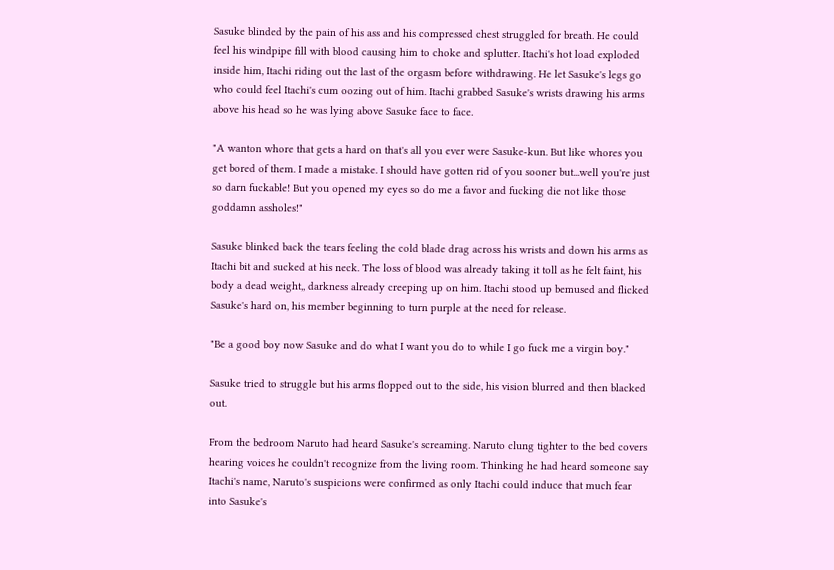Sasuke blinded by the pain of his ass and his compressed chest struggled for breath. He could feel his windpipe fill with blood causing him to choke and splutter. Itachi's hot load exploded inside him, Itachi riding out the last of the orgasm before withdrawing. He let Sasuke's legs go who could feel Itachi's cum oozing out of him. Itachi grabbed Sasuke's wrists drawing his arms above his head so he was lying above Sasuke face to face.

"A wanton whore that gets a hard on that's all you ever were Sasuke-kun. But like whores you get bored of them. I made a mistake. I should have gotten rid of you sooner but...well you're just so darn fuckable! But you opened my eyes so do me a favor and fucking die not like those goddamn assholes!"

Sasuke blinked back the tears feeling the cold blade drag across his wrists and down his arms as Itachi bit and sucked at his neck. The loss of blood was already taking it toll as he felt faint, his body a dead weight,, darkness already creeping up on him. Itachi stood up bemused and flicked Sasuke's hard on, his member beginning to turn purple at the need for release.

"Be a good boy now Sasuke and do what I want you do to while I go fuck me a virgin boy."

Sasuke tried to struggle but his arms flopped out to the side, his vision blurred and then blacked out.

From the bedroom Naruto had heard Sasuke's screaming. Naruto clung tighter to the bed covers hearing voices he couldn't recognize from the living room. Thinking he had heard someone say Itachi's name, Naruto's suspicions were confirmed as only Itachi could induce that much fear into Sasuke's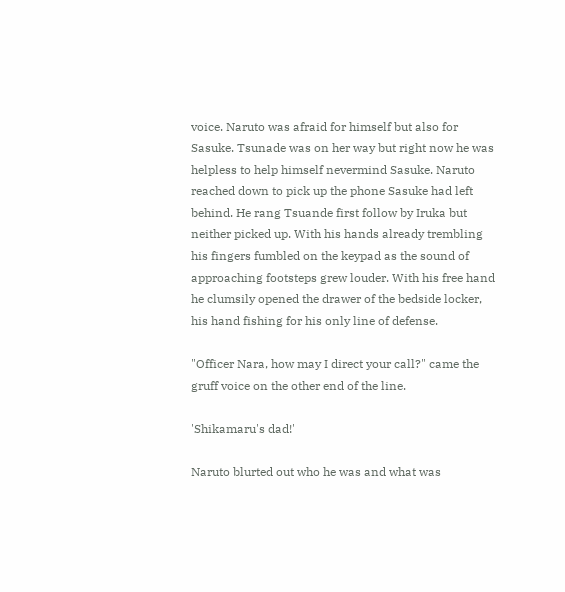voice. Naruto was afraid for himself but also for Sasuke. Tsunade was on her way but right now he was helpless to help himself nevermind Sasuke. Naruto reached down to pick up the phone Sasuke had left behind. He rang Tsuande first follow by Iruka but neither picked up. With his hands already trembling his fingers fumbled on the keypad as the sound of approaching footsteps grew louder. With his free hand he clumsily opened the drawer of the bedside locker, his hand fishing for his only line of defense.

"Officer Nara, how may I direct your call?" came the gruff voice on the other end of the line.

'Shikamaru's dad!'

Naruto blurted out who he was and what was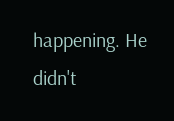happening. He didn't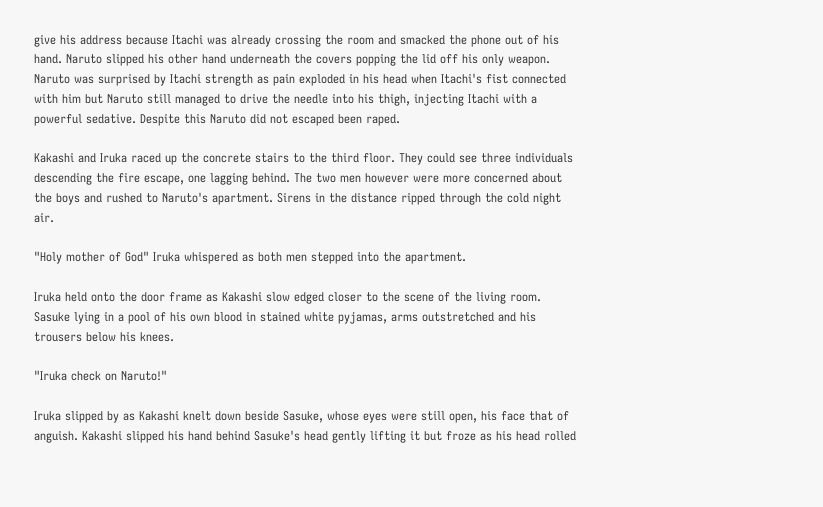give his address because Itachi was already crossing the room and smacked the phone out of his hand. Naruto slipped his other hand underneath the covers popping the lid off his only weapon. Naruto was surprised by Itachi strength as pain exploded in his head when Itachi's fist connected with him but Naruto still managed to drive the needle into his thigh, injecting Itachi with a powerful sedative. Despite this Naruto did not escaped been raped.

Kakashi and Iruka raced up the concrete stairs to the third floor. They could see three individuals descending the fire escape, one lagging behind. The two men however were more concerned about the boys and rushed to Naruto's apartment. Sirens in the distance ripped through the cold night air.

"Holy mother of God" Iruka whispered as both men stepped into the apartment.

Iruka held onto the door frame as Kakashi slow edged closer to the scene of the living room. Sasuke lying in a pool of his own blood in stained white pyjamas, arms outstretched and his trousers below his knees.

"Iruka check on Naruto!"

Iruka slipped by as Kakashi knelt down beside Sasuke, whose eyes were still open, his face that of anguish. Kakashi slipped his hand behind Sasuke's head gently lifting it but froze as his head rolled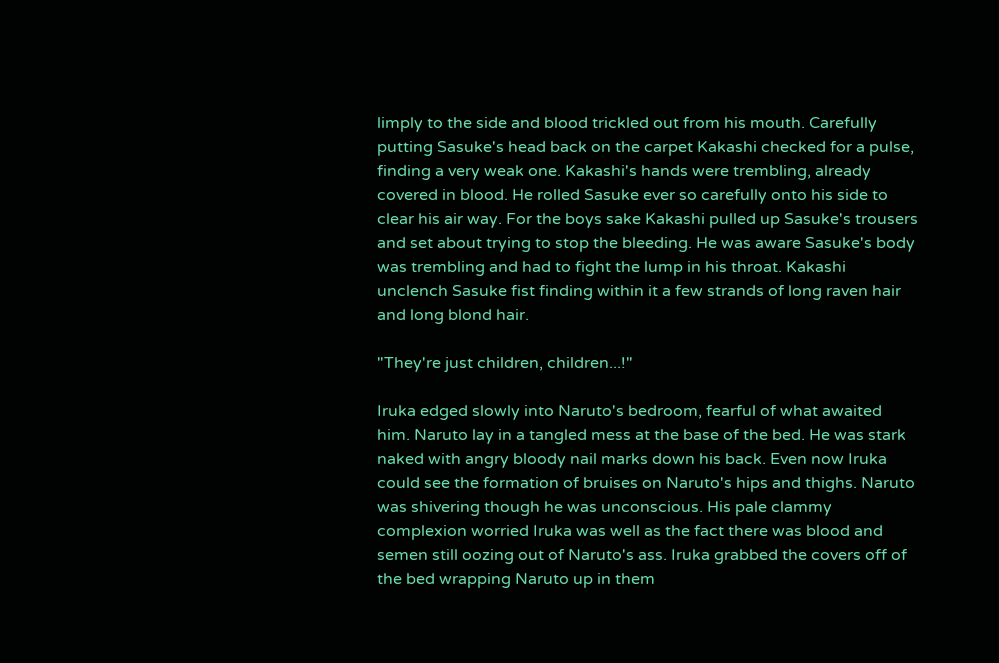limply to the side and blood trickled out from his mouth. Carefully putting Sasuke's head back on the carpet Kakashi checked for a pulse, finding a very weak one. Kakashi's hands were trembling, already covered in blood. He rolled Sasuke ever so carefully onto his side to clear his air way. For the boys sake Kakashi pulled up Sasuke's trousers and set about trying to stop the bleeding. He was aware Sasuke's body was trembling and had to fight the lump in his throat. Kakashi unclench Sasuke fist finding within it a few strands of long raven hair and long blond hair.

"They're just children, children...!"

Iruka edged slowly into Naruto's bedroom, fearful of what awaited him. Naruto lay in a tangled mess at the base of the bed. He was stark naked with angry bloody nail marks down his back. Even now Iruka could see the formation of bruises on Naruto's hips and thighs. Naruto was shivering though he was unconscious. His pale clammy complexion worried Iruka was well as the fact there was blood and semen still oozing out of Naruto's ass. Iruka grabbed the covers off of the bed wrapping Naruto up in them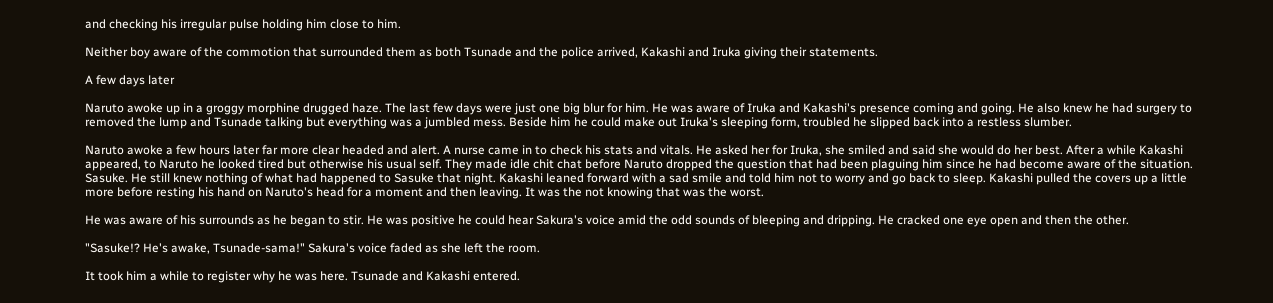and checking his irregular pulse holding him close to him.

Neither boy aware of the commotion that surrounded them as both Tsunade and the police arrived, Kakashi and Iruka giving their statements.

A few days later

Naruto awoke up in a groggy morphine drugged haze. The last few days were just one big blur for him. He was aware of Iruka and Kakashi's presence coming and going. He also knew he had surgery to removed the lump and Tsunade talking but everything was a jumbled mess. Beside him he could make out Iruka's sleeping form, troubled he slipped back into a restless slumber.

Naruto awoke a few hours later far more clear headed and alert. A nurse came in to check his stats and vitals. He asked her for Iruka, she smiled and said she would do her best. After a while Kakashi appeared, to Naruto he looked tired but otherwise his usual self. They made idle chit chat before Naruto dropped the question that had been plaguing him since he had become aware of the situation. Sasuke. He still knew nothing of what had happened to Sasuke that night. Kakashi leaned forward with a sad smile and told him not to worry and go back to sleep. Kakashi pulled the covers up a little more before resting his hand on Naruto's head for a moment and then leaving. It was the not knowing that was the worst.

He was aware of his surrounds as he began to stir. He was positive he could hear Sakura's voice amid the odd sounds of bleeping and dripping. He cracked one eye open and then the other.

"Sasuke!? He's awake, Tsunade-sama!" Sakura's voice faded as she left the room.

It took him a while to register why he was here. Tsunade and Kakashi entered.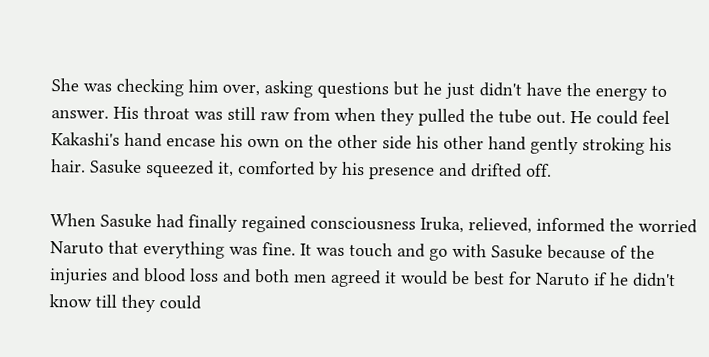She was checking him over, asking questions but he just didn't have the energy to answer. His throat was still raw from when they pulled the tube out. He could feel Kakashi's hand encase his own on the other side his other hand gently stroking his hair. Sasuke squeezed it, comforted by his presence and drifted off.

When Sasuke had finally regained consciousness Iruka, relieved, informed the worried Naruto that everything was fine. It was touch and go with Sasuke because of the injuries and blood loss and both men agreed it would be best for Naruto if he didn't know till they could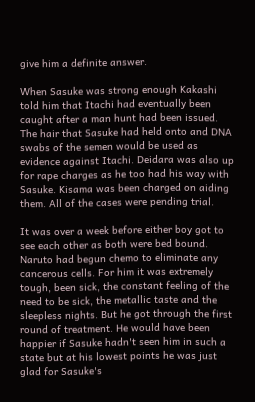give him a definite answer.

When Sasuke was strong enough Kakashi told him that Itachi had eventually been caught after a man hunt had been issued. The hair that Sasuke had held onto and DNA swabs of the semen would be used as evidence against Itachi. Deidara was also up for rape charges as he too had his way with Sasuke. Kisama was been charged on aiding them. All of the cases were pending trial.

It was over a week before either boy got to see each other as both were bed bound. Naruto had begun chemo to eliminate any cancerous cells. For him it was extremely tough, been sick, the constant feeling of the need to be sick, the metallic taste and the sleepless nights. But he got through the first round of treatment. He would have been happier if Sasuke hadn't seen him in such a state but at his lowest points he was just glad for Sasuke's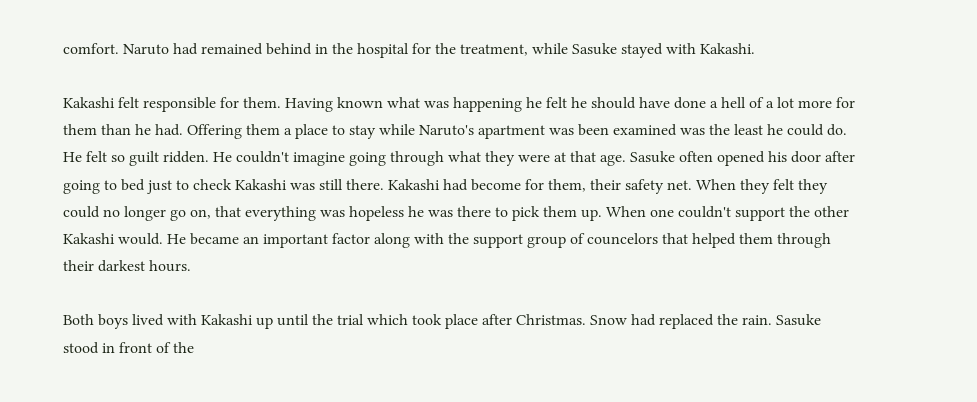comfort. Naruto had remained behind in the hospital for the treatment, while Sasuke stayed with Kakashi.

Kakashi felt responsible for them. Having known what was happening he felt he should have done a hell of a lot more for them than he had. Offering them a place to stay while Naruto's apartment was been examined was the least he could do. He felt so guilt ridden. He couldn't imagine going through what they were at that age. Sasuke often opened his door after going to bed just to check Kakashi was still there. Kakashi had become for them, their safety net. When they felt they could no longer go on, that everything was hopeless he was there to pick them up. When one couldn't support the other Kakashi would. He became an important factor along with the support group of councelors that helped them through their darkest hours.

Both boys lived with Kakashi up until the trial which took place after Christmas. Snow had replaced the rain. Sasuke stood in front of the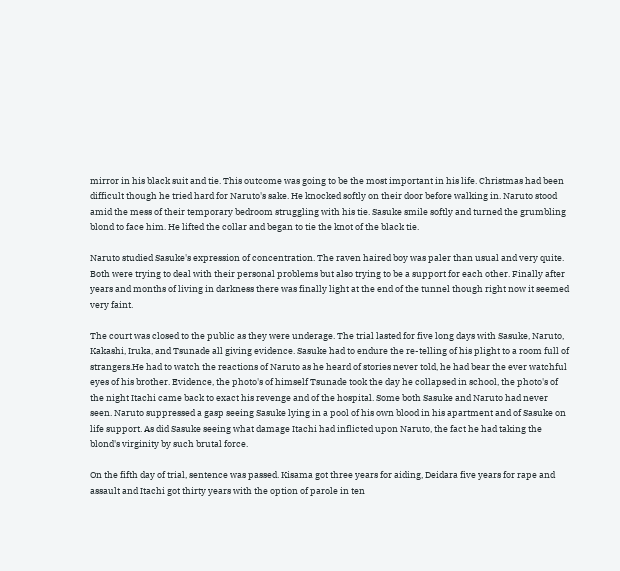mirror in his black suit and tie. This outcome was going to be the most important in his life. Christmas had been difficult though he tried hard for Naruto's sake. He knocked softly on their door before walking in. Naruto stood amid the mess of their temporary bedroom struggling with his tie. Sasuke smile softly and turned the grumbling blond to face him. He lifted the collar and began to tie the knot of the black tie.

Naruto studied Sasuke's expression of concentration. The raven haired boy was paler than usual and very quite. Both were trying to deal with their personal problems but also trying to be a support for each other. Finally after years and months of living in darkness there was finally light at the end of the tunnel though right now it seemed very faint.

The court was closed to the public as they were underage. The trial lasted for five long days with Sasuke, Naruto, Kakashi, Iruka, and Tsunade all giving evidence. Sasuke had to endure the re-telling of his plight to a room full of strangers.He had to watch the reactions of Naruto as he heard of stories never told, he had bear the ever watchful eyes of his brother. Evidence, the photo's of himself Tsunade took the day he collapsed in school, the photo's of the night Itachi came back to exact his revenge and of the hospital. Some both Sasuke and Naruto had never seen. Naruto suppressed a gasp seeing Sasuke lying in a pool of his own blood in his apartment and of Sasuke on life support. As did Sasuke seeing what damage Itachi had inflicted upon Naruto, the fact he had taking the blond's virginity by such brutal force.

On the fifth day of trial, sentence was passed. Kisama got three years for aiding, Deidara five years for rape and assault and Itachi got thirty years with the option of parole in ten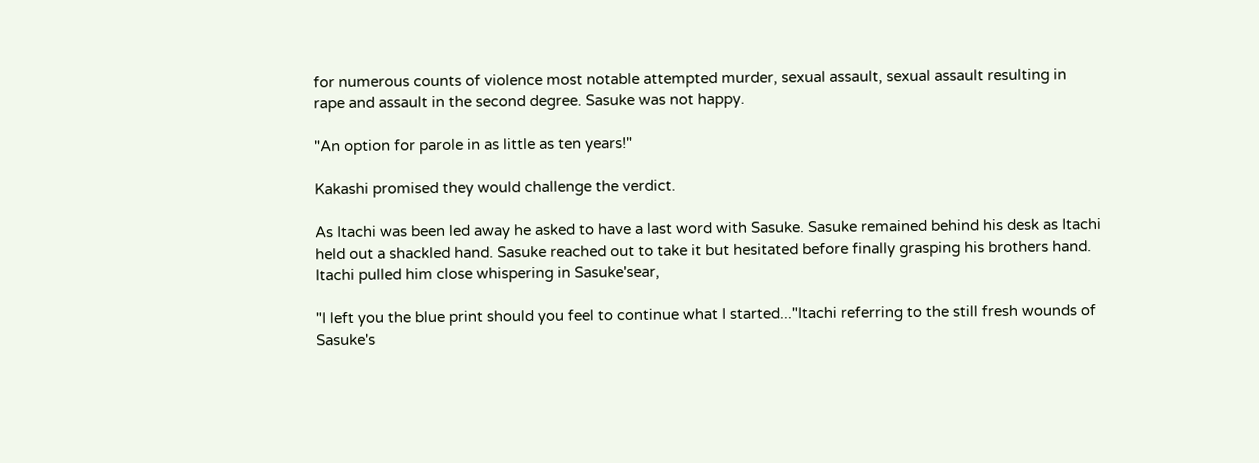for numerous counts of violence most notable attempted murder, sexual assault, sexual assault resulting in rape and assault in the second degree. Sasuke was not happy.

"An option for parole in as little as ten years!"

Kakashi promised they would challenge the verdict.

As Itachi was been led away he asked to have a last word with Sasuke. Sasuke remained behind his desk as Itachi held out a shackled hand. Sasuke reached out to take it but hesitated before finally grasping his brothers hand. Itachi pulled him close whispering in Sasuke'sear,

"I left you the blue print should you feel to continue what I started..."Itachi referring to the still fresh wounds of Sasuke's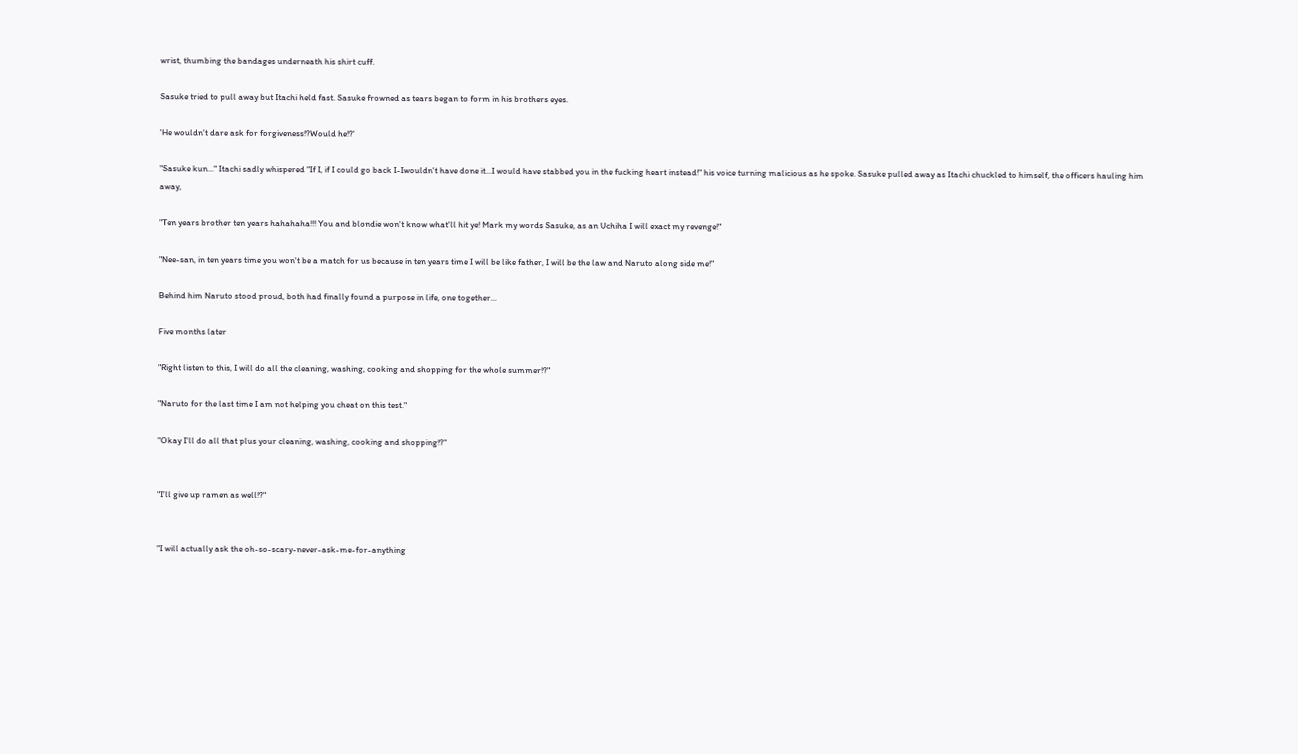wrist, thumbing the bandages underneath his shirt cuff.

Sasuke tried to pull away but Itachi held fast. Sasuke frowned as tears began to form in his brothers eyes.

'He wouldn't dare ask for forgiveness!?Would he!?'

"Sasuke kun..." Itachi sadly whispered "If I, if I could go back I-Iwouldn't have done it...I would have stabbed you in the fucking heart instead!" his voice turning malicious as he spoke. Sasuke pulled away as Itachi chuckled to himself, the officers hauling him away,

"Ten years brother ten years hahahaha!!! You and blondie won't know what'll hit ye! Mark my words Sasuke, as an Uchiha I will exact my revenge!"

"Nee-san, in ten years time you won't be a match for us because in ten years time I will be like father, I will be the law and Naruto along side me!"

Behind him Naruto stood proud, both had finally found a purpose in life, one together...

Five months later

"Right listen to this, I will do all the cleaning, washing, cooking and shopping for the whole summer!?"

"Naruto for the last time I am not helping you cheat on this test."

"Okay I'll do all that plus your cleaning, washing, cooking and shopping!?"


"I'll give up ramen as well!?"


"I will actually ask the oh-so-scary-never-ask-me-for-anything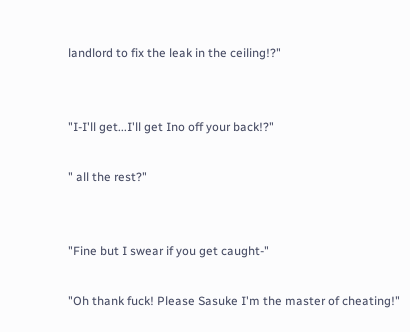landlord to fix the leak in the ceiling!?"


"I-I'll get...I'll get Ino off your back!?"

" all the rest?"


"Fine but I swear if you get caught-"

"Oh thank fuck! Please Sasuke I'm the master of cheating!"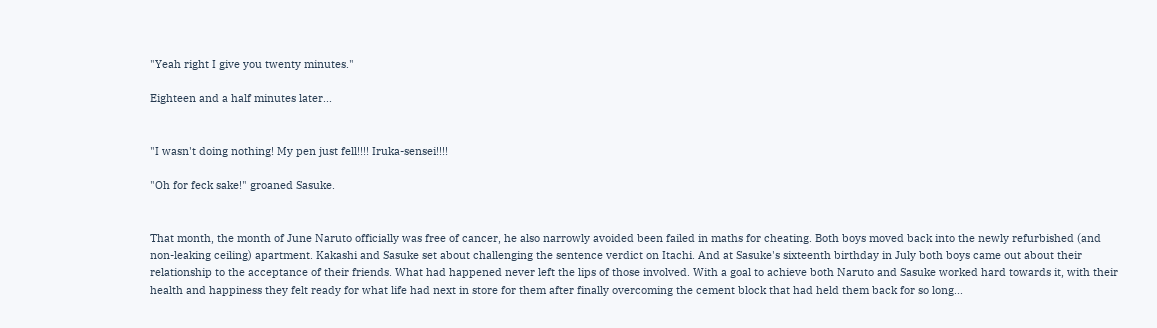"Yeah right I give you twenty minutes."

Eighteen and a half minutes later...


"I wasn't doing nothing! My pen just fell!!!! Iruka-sensei!!!!

"Oh for feck sake!" groaned Sasuke.


That month, the month of June Naruto officially was free of cancer, he also narrowly avoided been failed in maths for cheating. Both boys moved back into the newly refurbished (and non-leaking ceiling) apartment. Kakashi and Sasuke set about challenging the sentence verdict on Itachi. And at Sasuke's sixteenth birthday in July both boys came out about their relationship to the acceptance of their friends. What had happened never left the lips of those involved. With a goal to achieve both Naruto and Sasuke worked hard towards it, with their health and happiness they felt ready for what life had next in store for them after finally overcoming the cement block that had held them back for so long...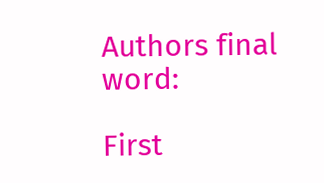Authors final word:

First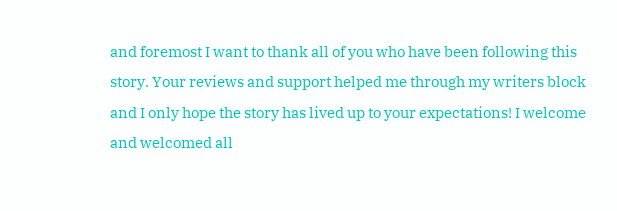and foremost I want to thank all of you who have been following this story. Your reviews and support helped me through my writers block and I only hope the story has lived up to your expectations! I welcome and welcomed all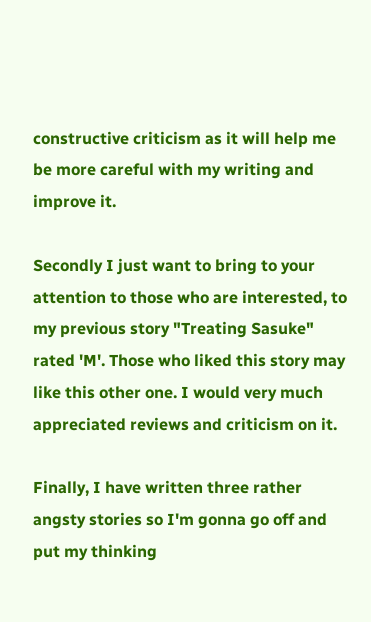constructive criticism as it will help me be more careful with my writing and improve it.

Secondly I just want to bring to your attention to those who are interested, to my previous story "Treating Sasuke" rated 'M'. Those who liked this story may like this other one. I would very much appreciated reviews and criticism on it.

Finally, I have written three rather angsty stories so I'm gonna go off and put my thinking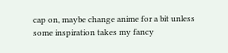cap on, maybe change anime for a bit unless some inspiration takes my fancy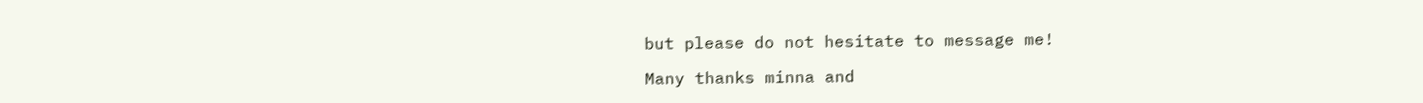but please do not hesitate to message me!

Many thanks minna and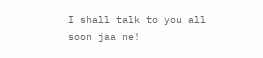I shall talk to you all soon jaa ne!